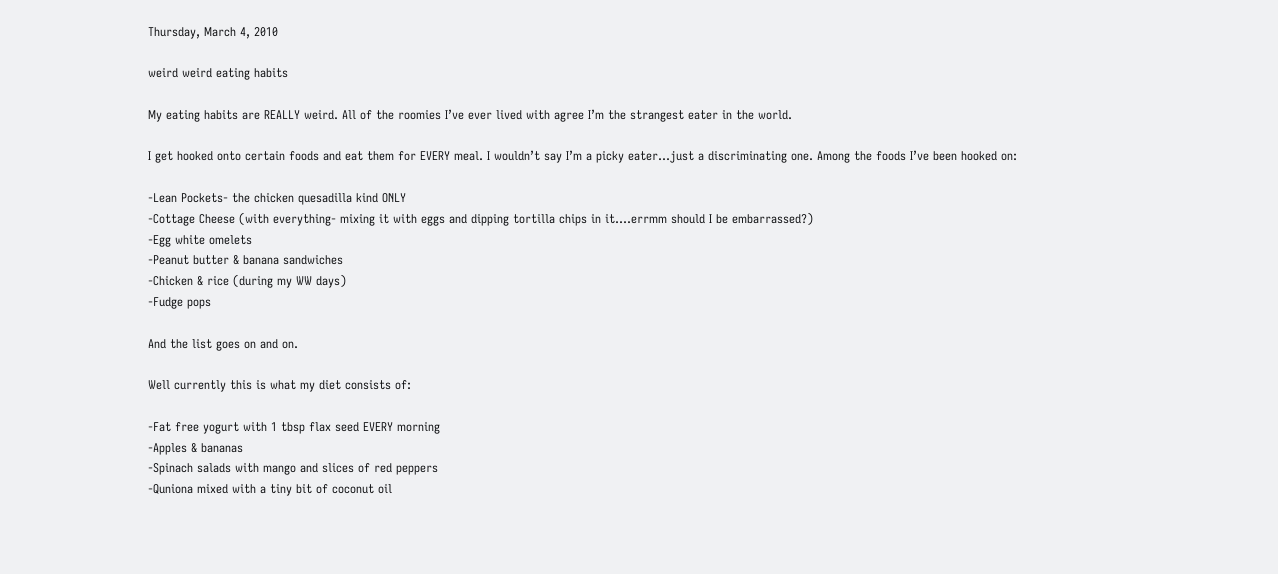Thursday, March 4, 2010

weird weird eating habits

My eating habits are REALLY weird. All of the roomies I’ve ever lived with agree I’m the strangest eater in the world.

I get hooked onto certain foods and eat them for EVERY meal. I wouldn’t say I’m a picky eater…just a discriminating one. Among the foods I’ve been hooked on:

-Lean Pockets- the chicken quesadilla kind ONLY
-Cottage Cheese (with everything- mixing it with eggs and dipping tortilla chips in it….errmm should I be embarrassed?)
-Egg white omelets
-Peanut butter & banana sandwiches
-Chicken & rice (during my WW days)
-Fudge pops

And the list goes on and on.

Well currently this is what my diet consists of:

-Fat free yogurt with 1 tbsp flax seed EVERY morning
-Apples & bananas
-Spinach salads with mango and slices of red peppers
-Quniona mixed with a tiny bit of coconut oil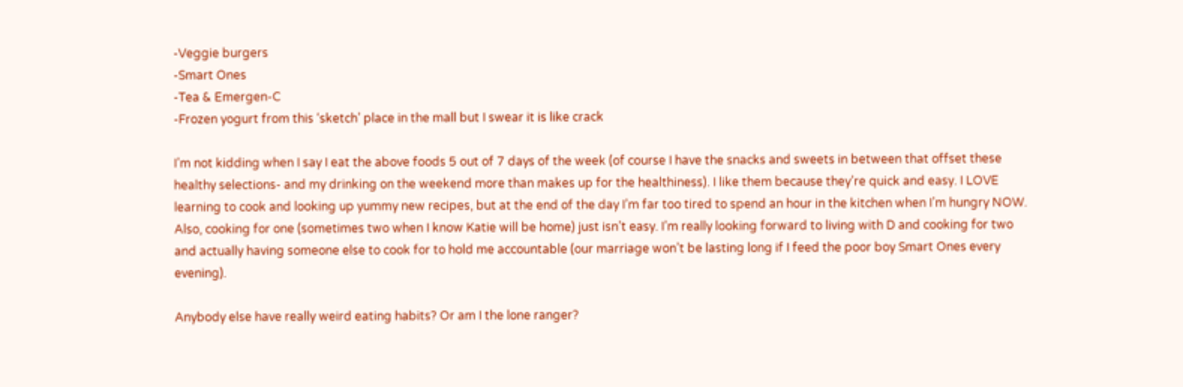-Veggie burgers
-Smart Ones
-Tea & Emergen-C
-Frozen yogurt from this ‘sketch’ place in the mall but I swear it is like crack

I’m not kidding when I say I eat the above foods 5 out of 7 days of the week (of course I have the snacks and sweets in between that offset these healthy selections- and my drinking on the weekend more than makes up for the healthiness). I like them because they’re quick and easy. I LOVE learning to cook and looking up yummy new recipes, but at the end of the day I’m far too tired to spend an hour in the kitchen when I’m hungry NOW. Also, cooking for one (sometimes two when I know Katie will be home) just isn’t easy. I’m really looking forward to living with D and cooking for two and actually having someone else to cook for to hold me accountable (our marriage won’t be lasting long if I feed the poor boy Smart Ones every evening).

Anybody else have really weird eating habits? Or am I the lone ranger?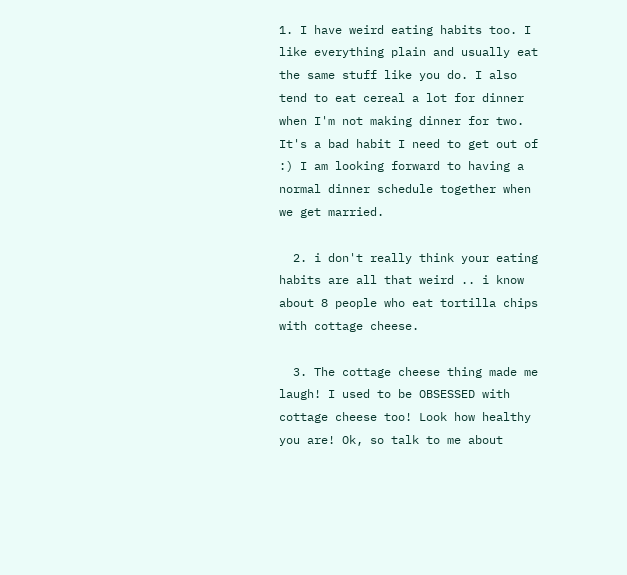1. I have weird eating habits too. I like everything plain and usually eat the same stuff like you do. I also tend to eat cereal a lot for dinner when I'm not making dinner for two. It's a bad habit I need to get out of :) I am looking forward to having a normal dinner schedule together when we get married.

  2. i don't really think your eating habits are all that weird .. i know about 8 people who eat tortilla chips with cottage cheese.

  3. The cottage cheese thing made me laugh! I used to be OBSESSED with cottage cheese too! Look how healthy you are! Ok, so talk to me about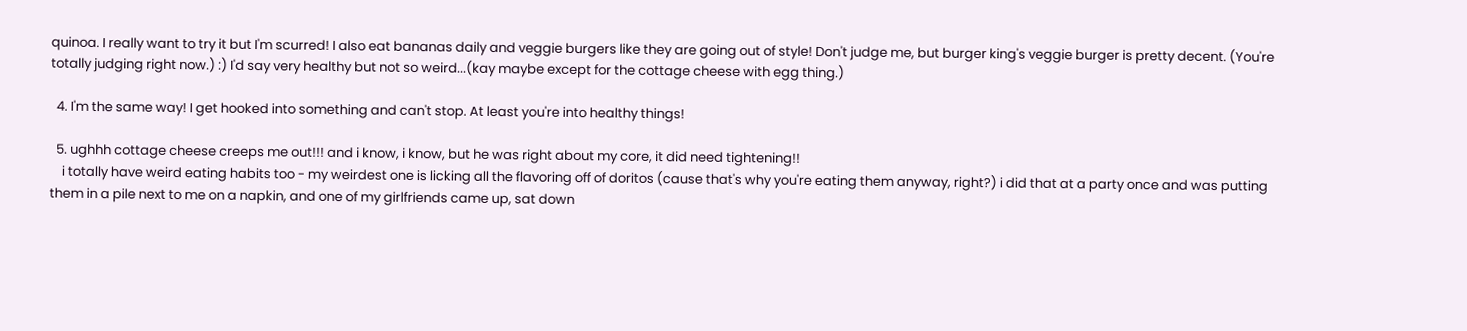quinoa. I really want to try it but I'm scurred! I also eat bananas daily and veggie burgers like they are going out of style! Don't judge me, but burger king's veggie burger is pretty decent. (You're totally judging right now.) :) I'd say very healthy but not so weird...(kay maybe except for the cottage cheese with egg thing.)

  4. I'm the same way! I get hooked into something and can't stop. At least you're into healthy things!

  5. ughhh cottage cheese creeps me out!!! and i know, i know, but he was right about my core, it did need tightening!!
    i totally have weird eating habits too - my weirdest one is licking all the flavoring off of doritos (cause that's why you're eating them anyway, right?) i did that at a party once and was putting them in a pile next to me on a napkin, and one of my girlfriends came up, sat down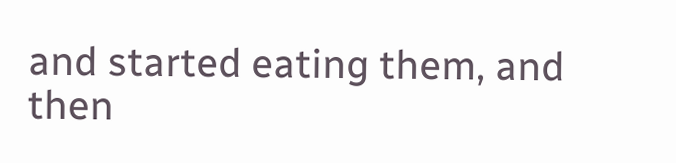and started eating them, and then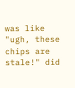was like "ugh, these chips are stale!" did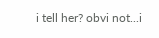i tell her? obvi not...i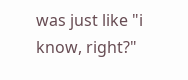was just like "i know, right?"